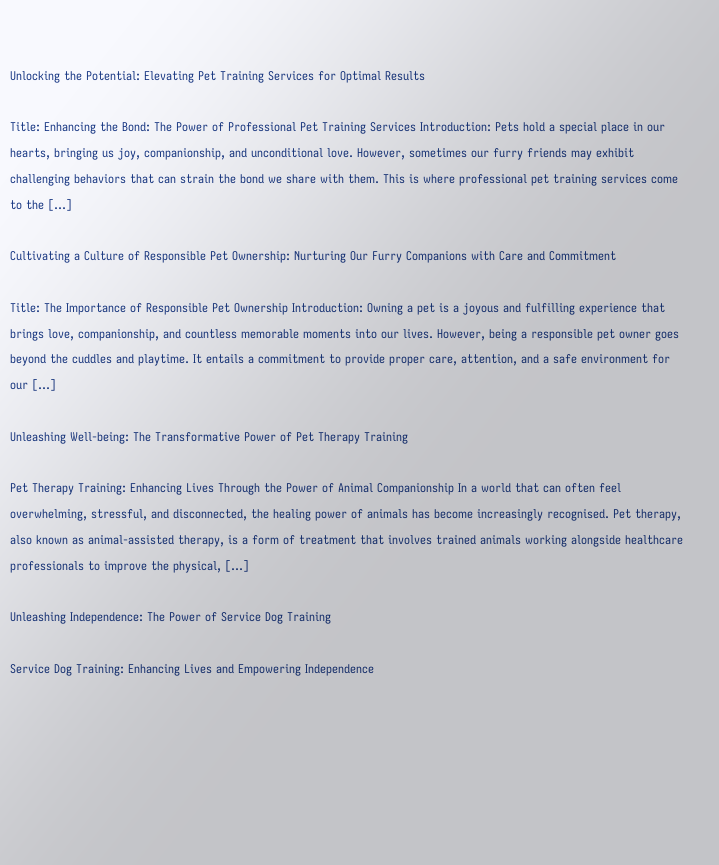Unlocking the Potential: Elevating Pet Training Services for Optimal Results

Title: Enhancing the Bond: The Power of Professional Pet Training Services Introduction: Pets hold a special place in our hearts, bringing us joy, companionship, and unconditional love. However, sometimes our furry friends may exhibit challenging behaviors that can strain the bond we share with them. This is where professional pet training services come to the […]

Cultivating a Culture of Responsible Pet Ownership: Nurturing Our Furry Companions with Care and Commitment

Title: The Importance of Responsible Pet Ownership Introduction: Owning a pet is a joyous and fulfilling experience that brings love, companionship, and countless memorable moments into our lives. However, being a responsible pet owner goes beyond the cuddles and playtime. It entails a commitment to provide proper care, attention, and a safe environment for our […]

Unleashing Well-being: The Transformative Power of Pet Therapy Training

Pet Therapy Training: Enhancing Lives Through the Power of Animal Companionship In a world that can often feel overwhelming, stressful, and disconnected, the healing power of animals has become increasingly recognised. Pet therapy, also known as animal-assisted therapy, is a form of treatment that involves trained animals working alongside healthcare professionals to improve the physical, […]

Unleashing Independence: The Power of Service Dog Training

Service Dog Training: Enhancing Lives and Empowering Independence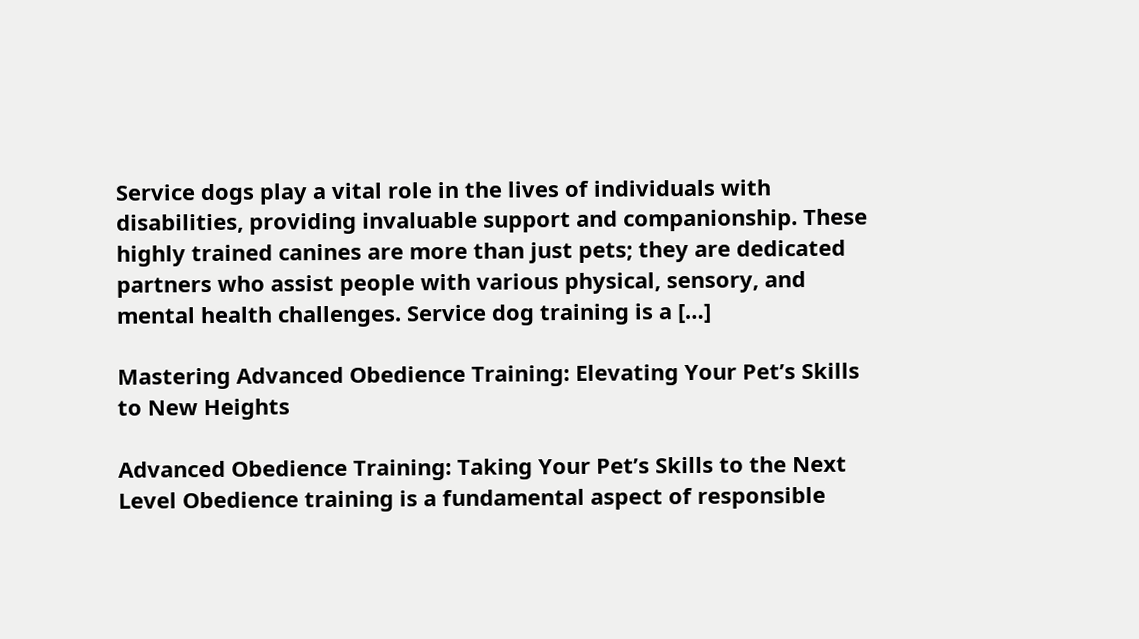Service dogs play a vital role in the lives of individuals with disabilities, providing invaluable support and companionship. These highly trained canines are more than just pets; they are dedicated partners who assist people with various physical, sensory, and mental health challenges. Service dog training is a […]

Mastering Advanced Obedience Training: Elevating Your Pet’s Skills to New Heights

Advanced Obedience Training: Taking Your Pet’s Skills to the Next Level Obedience training is a fundamental aspect of responsible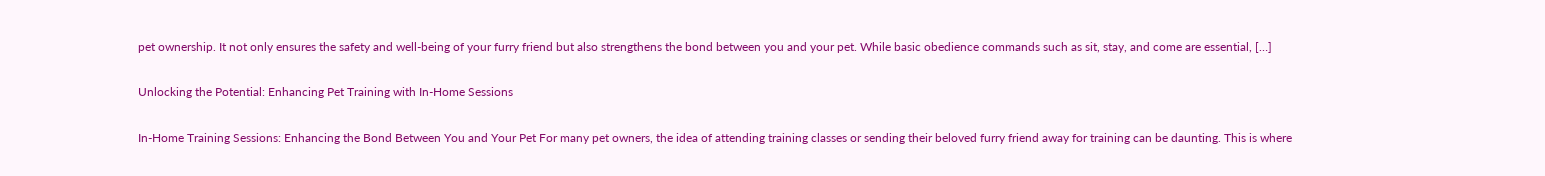pet ownership. It not only ensures the safety and well-being of your furry friend but also strengthens the bond between you and your pet. While basic obedience commands such as sit, stay, and come are essential, […]

Unlocking the Potential: Enhancing Pet Training with In-Home Sessions

In-Home Training Sessions: Enhancing the Bond Between You and Your Pet For many pet owners, the idea of attending training classes or sending their beloved furry friend away for training can be daunting. This is where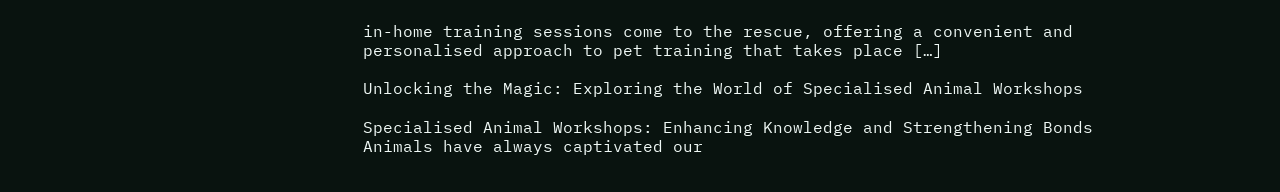in-home training sessions come to the rescue, offering a convenient and personalised approach to pet training that takes place […]

Unlocking the Magic: Exploring the World of Specialised Animal Workshops

Specialised Animal Workshops: Enhancing Knowledge and Strengthening Bonds Animals have always captivated our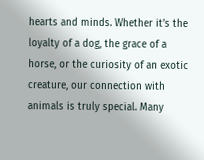hearts and minds. Whether it’s the loyalty of a dog, the grace of a horse, or the curiosity of an exotic creature, our connection with animals is truly special. Many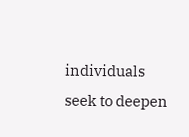individuals seek to deepen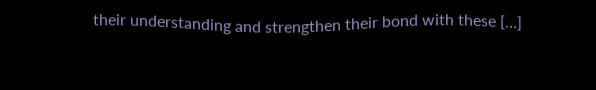their understanding and strengthen their bond with these […]